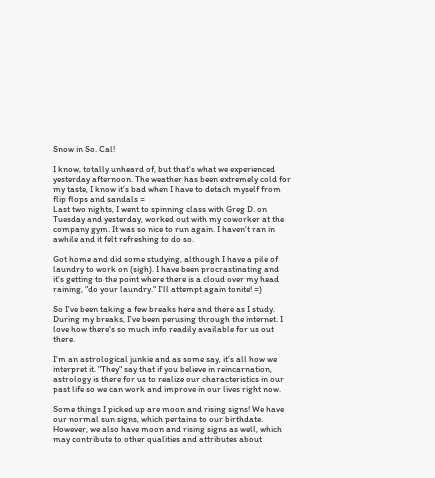Snow in So. Cal!

I know, totally unheard of, but that's what we experienced yesterday afternoon. The weather has been extremely cold for my taste, I know it's bad when I have to detach myself from flip flops and sandals =
Last two nights, I went to spinning class with Greg D. on Tuesday and yesterday, worked out with my coworker at the company gym. It was so nice to run again. I haven't ran in awhile and it felt refreshing to do so.

Got home and did some studying, although I have a pile of laundry to work on (sigh). I have been procrastinating and it's getting to the point where there is a cloud over my head raining, "do your laundry." I'll attempt again tonite! =)

So I've been taking a few breaks here and there as I study. During my breaks, I've been perusing through the internet. I love how there's so much info readily available for us out there.

I'm an astrological junkie and as some say, it's all how we interpret it. "They" say that if you believe in reincarnation, astrology is there for us to realize our characteristics in our past life so we can work and improve in our lives right now.

Some things I picked up are moon and rising signs! We have our normal sun signs, which pertains to our birthdate. However, we also have moon and rising signs as well, which may contribute to other qualities and attributes about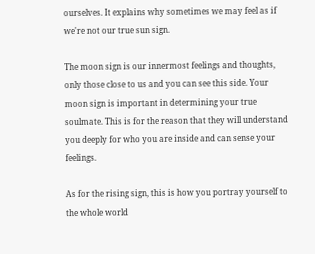ourselves. It explains why sometimes we may feel as if we're not our true sun sign.

The moon sign is our innermost feelings and thoughts, only those close to us and you can see this side. Your moon sign is important in determining your true soulmate. This is for the reason that they will understand you deeply for who you are inside and can sense your feelings.

As for the rising sign, this is how you portray yourself to the whole world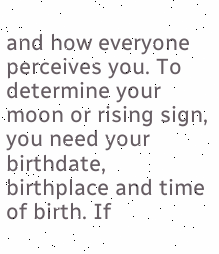and how everyone perceives you. To determine your moon or rising sign, you need your birthdate, birthplace and time of birth. If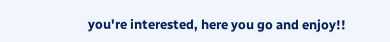you're interested, here you go and enjoy!!